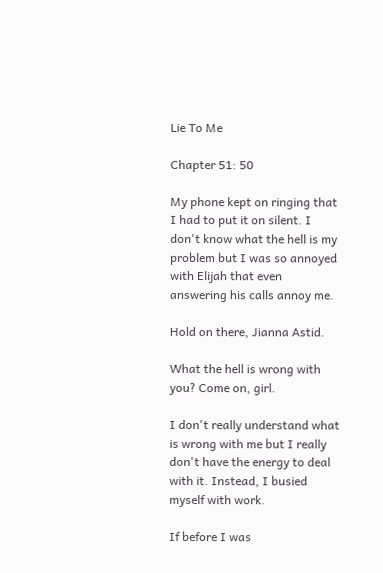Lie To Me

Chapter 51: 50

My phone kept on ringing that I had to put it on silent. I don't know what the hell is my problem but I was so annoyed with Elijah that even answering his calls annoy me.

Hold on there, Jianna Astid.

What the hell is wrong with you? Come on, girl.

I don't really understand what is wrong with me but I really don't have the energy to deal with it. Instead, I busied myself with work.

If before I was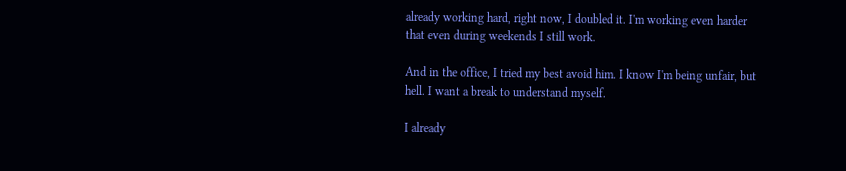already working hard, right now, I doubled it. I'm working even harder that even during weekends I still work.

And in the office, I tried my best avoid him. I know I'm being unfair, but hell. I want a break to understand myself.

I already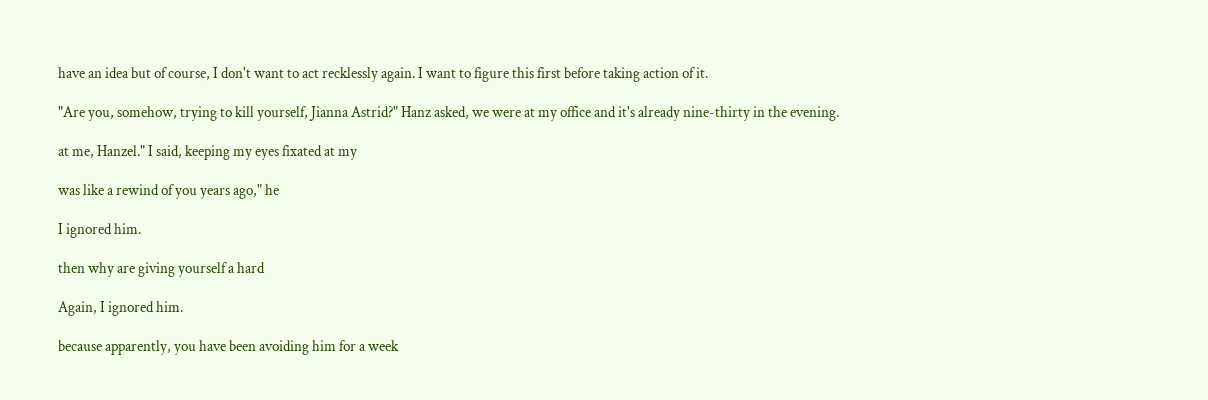have an idea but of course, I don't want to act recklessly again. I want to figure this first before taking action of it.

"Are you, somehow, trying to kill yourself, Jianna Astrid?" Hanz asked, we were at my office and it's already nine-thirty in the evening.

at me, Hanzel." I said, keeping my eyes fixated at my

was like a rewind of you years ago," he

I ignored him.

then why are giving yourself a hard

Again, I ignored him.

because apparently, you have been avoiding him for a week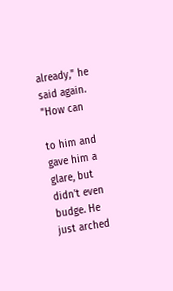already," he said again. "How can

to him and gave him a glare, but didn't even budge. He just arched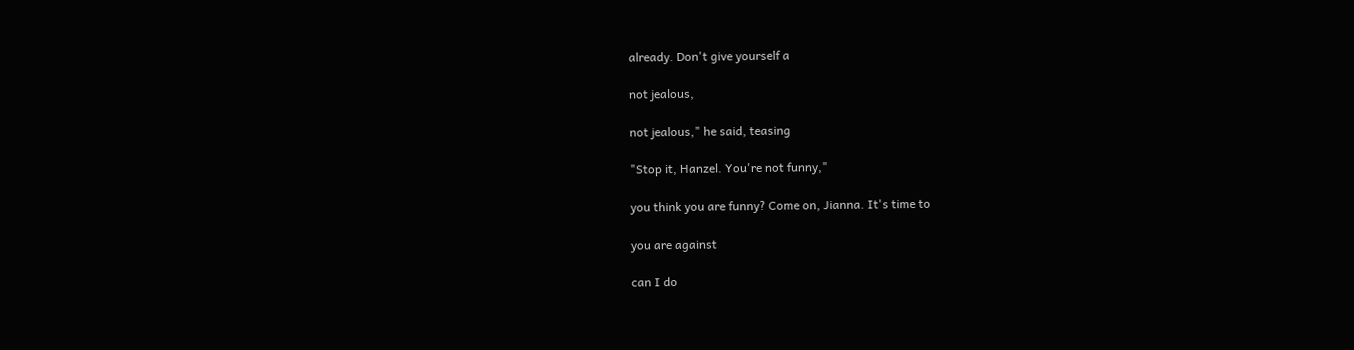already. Don't give yourself a

not jealous,

not jealous," he said, teasing

"Stop it, Hanzel. You're not funny,"

you think you are funny? Come on, Jianna. It's time to

you are against

can I do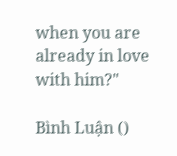when you are already in love with him?"

Bình Luận ()